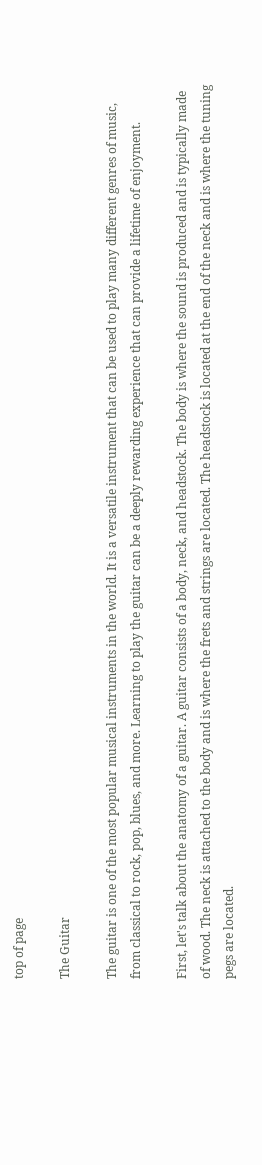top of page

The Guitar

The guitar is one of the most popular musical instruments in the world. It is a versatile instrument that can be used to play many different genres of music, from classical to rock, pop, blues, and more. Learning to play the guitar can be a deeply rewarding experience that can provide a lifetime of enjoyment.

First, let's talk about the anatomy of a guitar. A guitar consists of a body, neck, and headstock. The body is where the sound is produced and is typically made of wood. The neck is attached to the body and is where the frets and strings are located. The headstock is located at the end of the neck and is where the tuning pegs are located.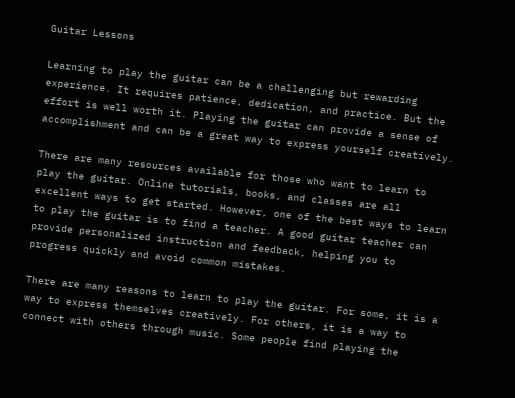Guitar Lessons

Learning to play the guitar can be a challenging but rewarding experience. It requires patience, dedication, and practice. But the effort is well worth it. Playing the guitar can provide a sense of accomplishment and can be a great way to express yourself creatively.

There are many resources available for those who want to learn to play the guitar. Online tutorials, books, and classes are all excellent ways to get started. However, one of the best ways to learn to play the guitar is to find a teacher. A good guitar teacher can provide personalized instruction and feedback, helping you to progress quickly and avoid common mistakes.

There are many reasons to learn to play the guitar. For some, it is a way to express themselves creatively. For others, it is a way to connect with others through music. Some people find playing the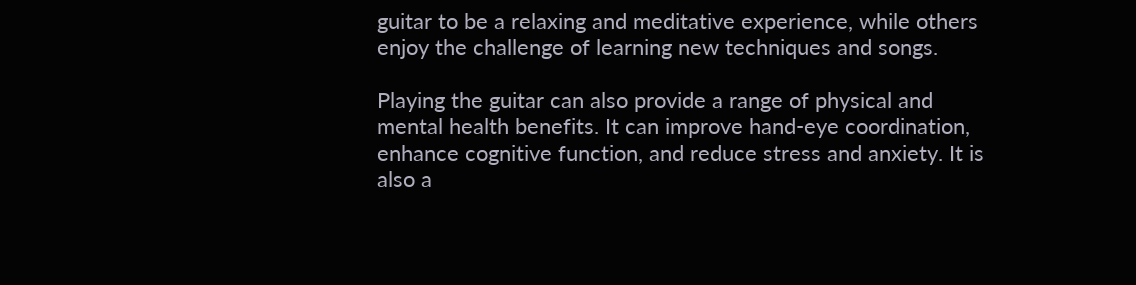guitar to be a relaxing and meditative experience, while others enjoy the challenge of learning new techniques and songs.

Playing the guitar can also provide a range of physical and mental health benefits. It can improve hand-eye coordination, enhance cognitive function, and reduce stress and anxiety. It is also a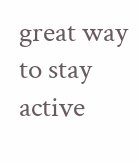great way to stay active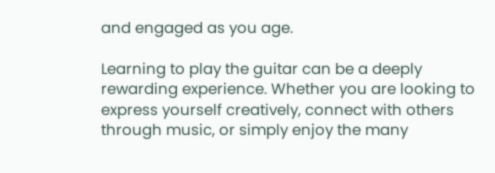and engaged as you age.

Learning to play the guitar can be a deeply rewarding experience. Whether you are looking to express yourself creatively, connect with others through music, or simply enjoy the many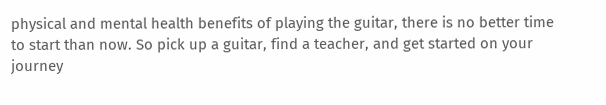physical and mental health benefits of playing the guitar, there is no better time to start than now. So pick up a guitar, find a teacher, and get started on your journey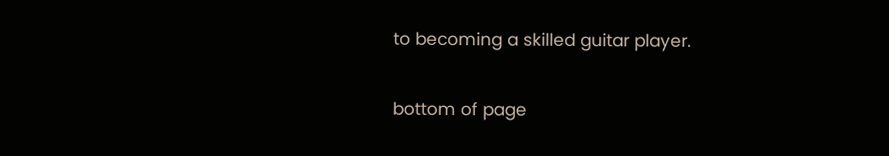to becoming a skilled guitar player.

bottom of page